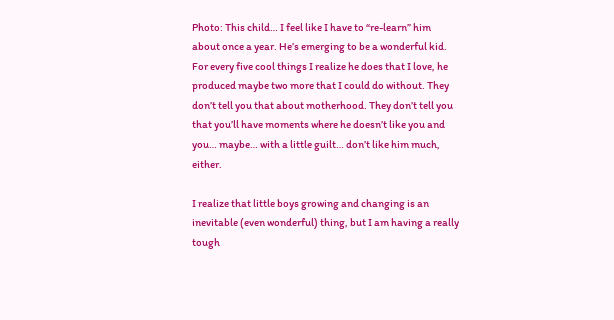Photo: This child… I feel like I have to “re-learn” him about once a year. He’s emerging to be a wonderful kid. For every five cool things I realize he does that I love, he produced maybe two more that I could do without. They don’t tell you that about motherhood. They don’t tell you that you’ll have moments where he doesn’t like you and you… maybe… with a little guilt… don’t like him much, either.

I realize that little boys growing and changing is an inevitable (even wonderful) thing, but I am having a really tough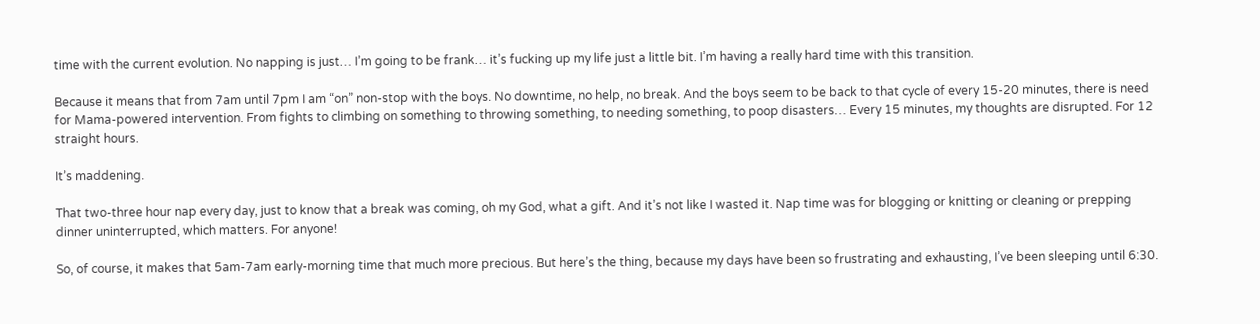time with the current evolution. No napping is just… I’m going to be frank… it’s fucking up my life just a little bit. I’m having a really hard time with this transition.

Because it means that from 7am until 7pm I am “on” non-stop with the boys. No downtime, no help, no break. And the boys seem to be back to that cycle of every 15-20 minutes, there is need for Mama-powered intervention. From fights to climbing on something to throwing something, to needing something, to poop disasters… Every 15 minutes, my thoughts are disrupted. For 12 straight hours.

It’s maddening.

That two-three hour nap every day, just to know that a break was coming, oh my God, what a gift. And it’s not like I wasted it. Nap time was for blogging or knitting or cleaning or prepping dinner uninterrupted, which matters. For anyone!

So, of course, it makes that 5am-7am early-morning time that much more precious. But here’s the thing, because my days have been so frustrating and exhausting, I’ve been sleeping until 6:30.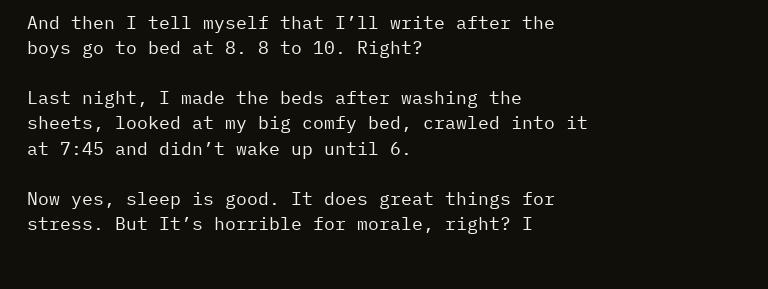And then I tell myself that I’ll write after the boys go to bed at 8. 8 to 10. Right?

Last night, I made the beds after washing the sheets, looked at my big comfy bed, crawled into it at 7:45 and didn’t wake up until 6.

Now yes, sleep is good. It does great things for stress. But It’s horrible for morale, right? I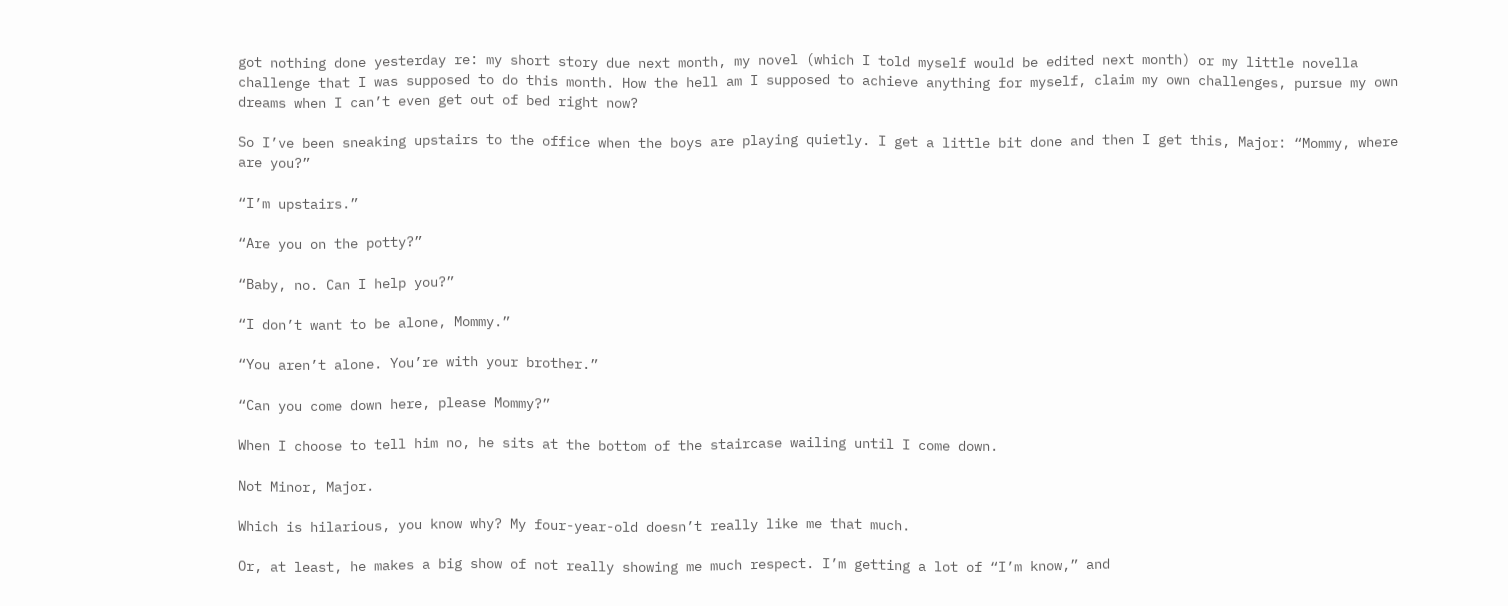got nothing done yesterday re: my short story due next month, my novel (which I told myself would be edited next month) or my little novella challenge that I was supposed to do this month. How the hell am I supposed to achieve anything for myself, claim my own challenges, pursue my own dreams when I can’t even get out of bed right now?

So I’ve been sneaking upstairs to the office when the boys are playing quietly. I get a little bit done and then I get this, Major: “Mommy, where are you?”

“I’m upstairs.”

“Are you on the potty?”

“Baby, no. Can I help you?”

“I don’t want to be alone, Mommy.”

“You aren’t alone. You’re with your brother.”

“Can you come down here, please Mommy?”

When I choose to tell him no, he sits at the bottom of the staircase wailing until I come down.

Not Minor, Major.

Which is hilarious, you know why? My four-year-old doesn’t really like me that much.

Or, at least, he makes a big show of not really showing me much respect. I’m getting a lot of “I’m know,” and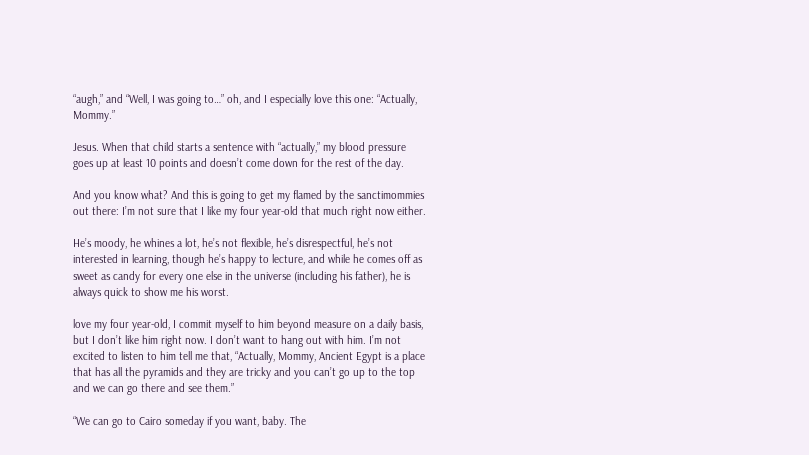“augh,” and “Well, I was going to…” oh, and I especially love this one: “Actually, Mommy.”

Jesus. When that child starts a sentence with “actually,” my blood pressure goes up at least 10 points and doesn’t come down for the rest of the day.

And you know what? And this is going to get my flamed by the sanctimommies out there: I’m not sure that I like my four year-old that much right now either.

He’s moody, he whines a lot, he’s not flexible, he’s disrespectful, he’s not interested in learning, though he’s happy to lecture, and while he comes off as sweet as candy for every one else in the universe (including his father), he is always quick to show me his worst.

love my four year-old, I commit myself to him beyond measure on a daily basis, but I don’t like him right now. I don’t want to hang out with him. I’m not excited to listen to him tell me that, “Actually, Mommy, Ancient Egypt is a place that has all the pyramids and they are tricky and you can’t go up to the top and we can go there and see them.”

“We can go to Cairo someday if you want, baby. The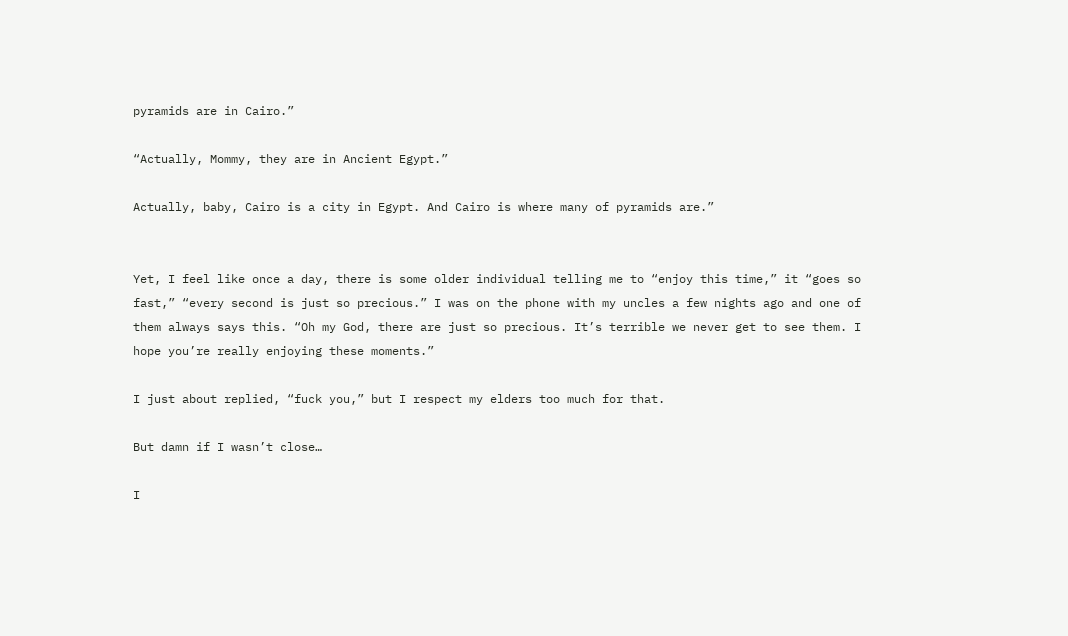pyramids are in Cairo.”

“Actually, Mommy, they are in Ancient Egypt.”

Actually, baby, Cairo is a city in Egypt. And Cairo is where many of pyramids are.”


Yet, I feel like once a day, there is some older individual telling me to “enjoy this time,” it “goes so fast,” “every second is just so precious.” I was on the phone with my uncles a few nights ago and one of them always says this. “Oh my God, there are just so precious. It’s terrible we never get to see them. I hope you’re really enjoying these moments.”

I just about replied, “fuck you,” but I respect my elders too much for that.

But damn if I wasn’t close…

I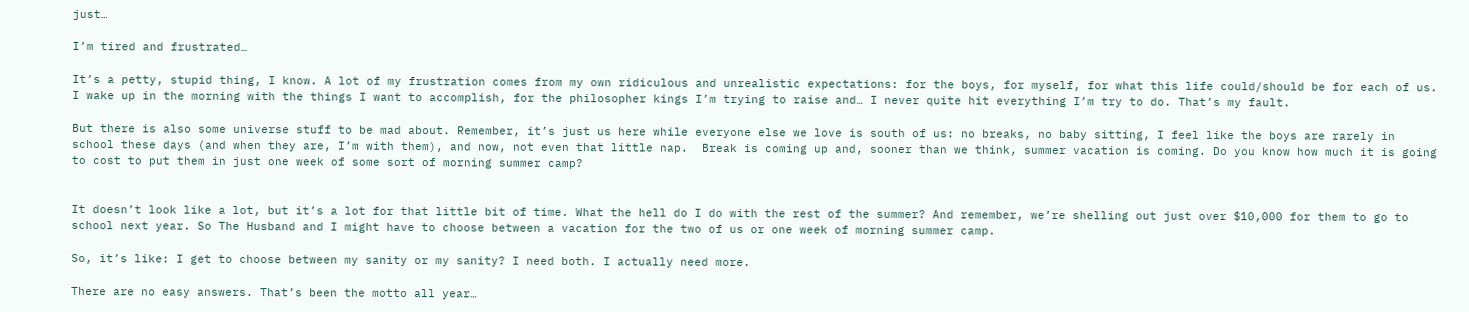just…

I’m tired and frustrated…

It’s a petty, stupid thing, I know. A lot of my frustration comes from my own ridiculous and unrealistic expectations: for the boys, for myself, for what this life could/should be for each of us. I wake up in the morning with the things I want to accomplish, for the philosopher kings I’m trying to raise and… I never quite hit everything I’m try to do. That’s my fault.

But there is also some universe stuff to be mad about. Remember, it’s just us here while everyone else we love is south of us: no breaks, no baby sitting, I feel like the boys are rarely in school these days (and when they are, I’m with them), and now, not even that little nap.  Break is coming up and, sooner than we think, summer vacation is coming. Do you know how much it is going to cost to put them in just one week of some sort of morning summer camp?


It doesn’t look like a lot, but it’s a lot for that little bit of time. What the hell do I do with the rest of the summer? And remember, we’re shelling out just over $10,000 for them to go to school next year. So The Husband and I might have to choose between a vacation for the two of us or one week of morning summer camp.

So, it’s like: I get to choose between my sanity or my sanity? I need both. I actually need more.

There are no easy answers. That’s been the motto all year…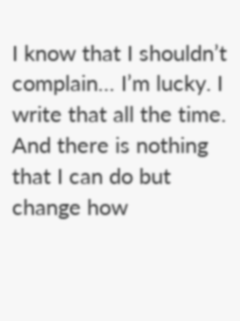I know that I shouldn’t complain… I’m lucky. I write that all the time. And there is nothing that I can do but change how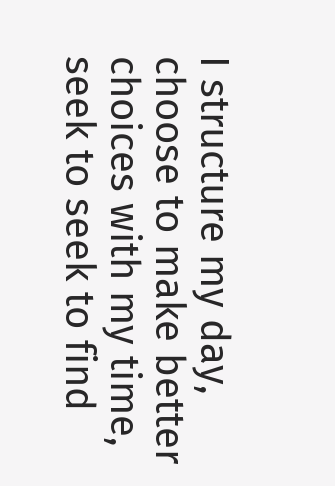I structure my day, choose to make better choices with my time, seek to seek to find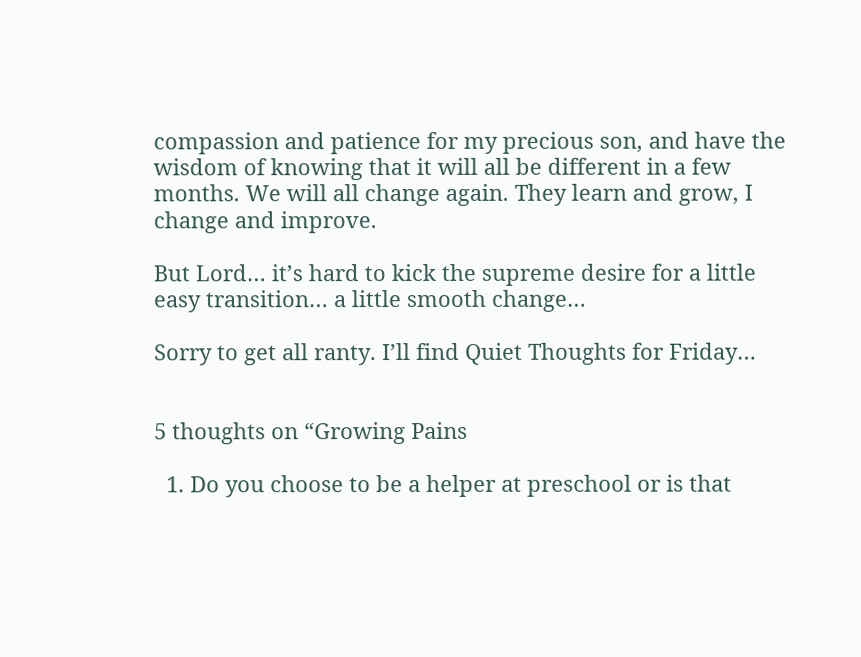compassion and patience for my precious son, and have the wisdom of knowing that it will all be different in a few months. We will all change again. They learn and grow, I change and improve.

But Lord… it’s hard to kick the supreme desire for a little easy transition… a little smooth change…

Sorry to get all ranty. I’ll find Quiet Thoughts for Friday…


5 thoughts on “Growing Pains

  1. Do you choose to be a helper at preschool or is that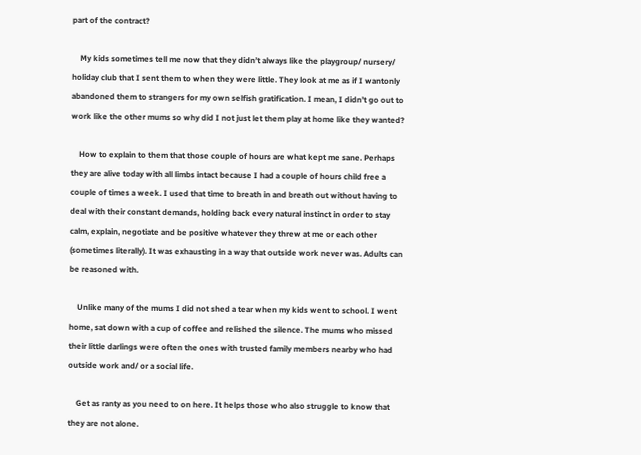part of the contract?

    My kids sometimes tell me now that they didn’t always like the playgroup/ nursery/ holiday club that I sent them to when they were little. They look at me as if I wantonly abandoned them to strangers for my own selfish gratification. I mean, I didn’t go out to work like the other mums so why did I not just let them play at home like they wanted?

    How to explain to them that those couple of hours are what kept me sane. Perhaps they are alive today with all limbs intact because I had a couple of hours child free a couple of times a week. I used that time to breath in and breath out without having to deal with their constant demands, holding back every natural instinct in order to stay calm, explain, negotiate and be positive whatever they threw at me or each other (sometimes literally). It was exhausting in a way that outside work never was. Adults can be reasoned with.

    Unlike many of the mums I did not shed a tear when my kids went to school. I went home, sat down with a cup of coffee and relished the silence. The mums who missed their little darlings were often the ones with trusted family members nearby who had outside work and/ or a social life.

    Get as ranty as you need to on here. It helps those who also struggle to know that they are not alone.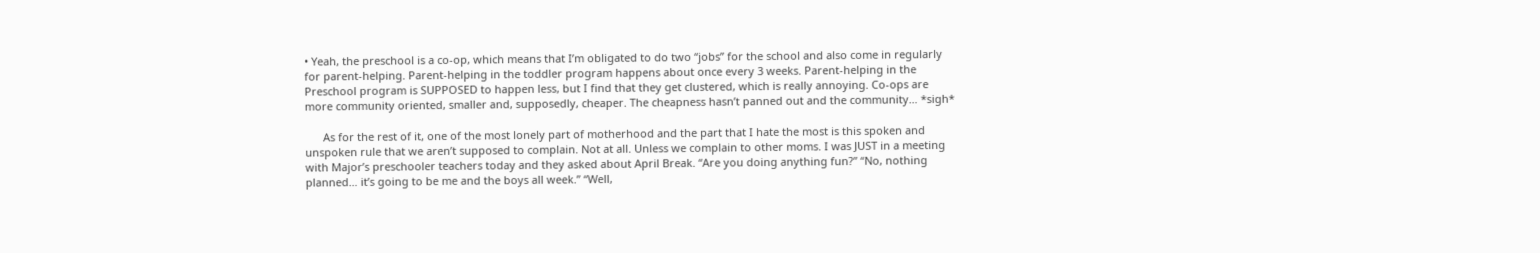• Yeah, the preschool is a co-op, which means that I’m obligated to do two “jobs” for the school and also come in regularly for parent-helping. Parent-helping in the toddler program happens about once every 3 weeks. Parent-helping in the Preschool program is SUPPOSED to happen less, but I find that they get clustered, which is really annoying. Co-ops are more community oriented, smaller and, supposedly, cheaper. The cheapness hasn’t panned out and the community… *sigh*

      As for the rest of it, one of the most lonely part of motherhood and the part that I hate the most is this spoken and unspoken rule that we aren’t supposed to complain. Not at all. Unless we complain to other moms. I was JUST in a meeting with Major’s preschooler teachers today and they asked about April Break. “Are you doing anything fun?” “No, nothing planned… it’s going to be me and the boys all week.” “Well,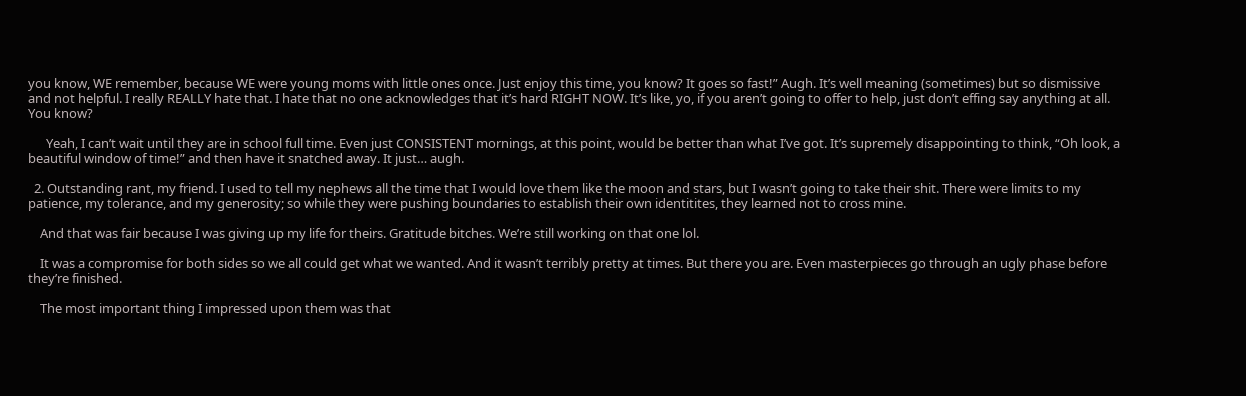you know, WE remember, because WE were young moms with little ones once. Just enjoy this time, you know? It goes so fast!” Augh. It’s well meaning (sometimes) but so dismissive and not helpful. I really REALLY hate that. I hate that no one acknowledges that it’s hard RIGHT NOW. It’s like, yo, if you aren’t going to offer to help, just don’t effing say anything at all. You know?

      Yeah, I can’t wait until they are in school full time. Even just CONSISTENT mornings, at this point, would be better than what I’ve got. It’s supremely disappointing to think, “Oh look, a beautiful window of time!” and then have it snatched away. It just… augh.

  2. Outstanding rant, my friend. I used to tell my nephews all the time that I would love them like the moon and stars, but I wasn’t going to take their shit. There were limits to my patience, my tolerance, and my generosity; so while they were pushing boundaries to establish their own identitites, they learned not to cross mine.

    And that was fair because I was giving up my life for theirs. Gratitude bitches. We’re still working on that one lol.

    It was a compromise for both sides so we all could get what we wanted. And it wasn’t terribly pretty at times. But there you are. Even masterpieces go through an ugly phase before they’re finished.

    The most important thing I impressed upon them was that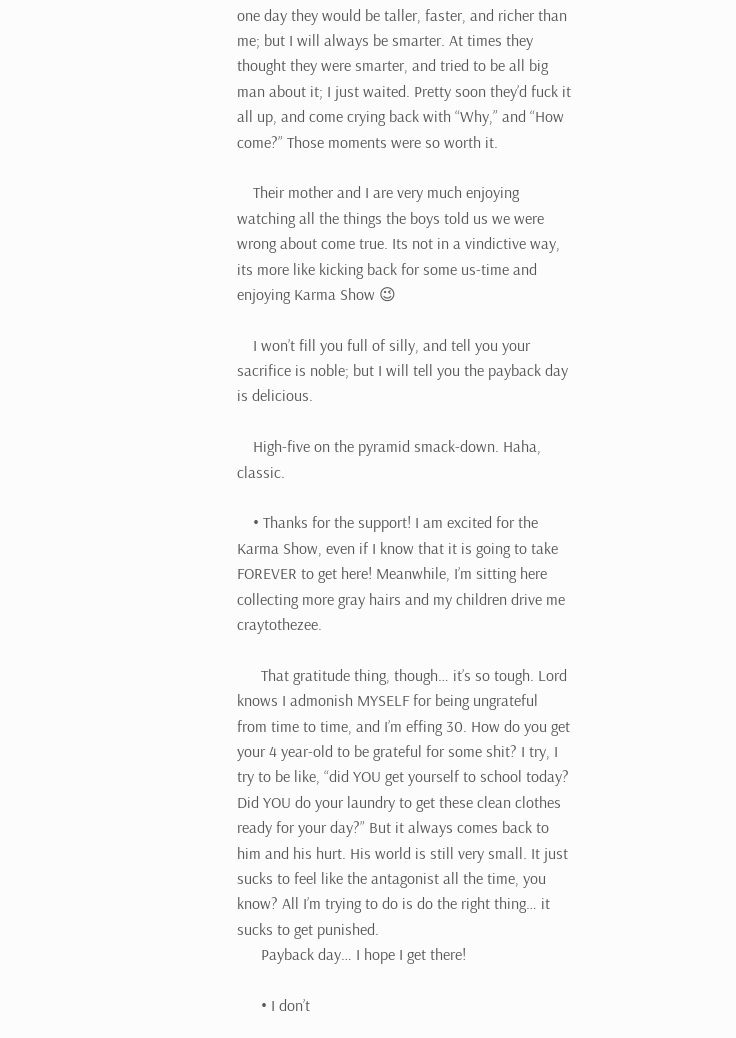one day they would be taller, faster, and richer than me; but I will always be smarter. At times they thought they were smarter, and tried to be all big man about it; I just waited. Pretty soon they’d fuck it all up, and come crying back with “Why,” and “How come?” Those moments were so worth it.

    Their mother and I are very much enjoying watching all the things the boys told us we were wrong about come true. Its not in a vindictive way, its more like kicking back for some us-time and enjoying Karma Show 😉

    I won’t fill you full of silly, and tell you your sacrifice is noble; but I will tell you the payback day is delicious.

    High-five on the pyramid smack-down. Haha, classic.

    • Thanks for the support! I am excited for the Karma Show, even if I know that it is going to take FOREVER to get here! Meanwhile, I’m sitting here collecting more gray hairs and my children drive me craytothezee.

      That gratitude thing, though… it’s so tough. Lord knows I admonish MYSELF for being ungrateful from time to time, and I’m effing 30. How do you get your 4 year-old to be grateful for some shit? I try, I try to be like, “did YOU get yourself to school today? Did YOU do your laundry to get these clean clothes ready for your day?” But it always comes back to him and his hurt. His world is still very small. It just sucks to feel like the antagonist all the time, you know? All I’m trying to do is do the right thing… it sucks to get punished.
      Payback day… I hope I get there!

      • I don’t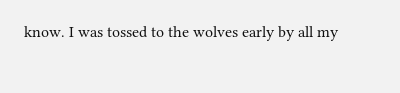know. I was tossed to the wolves early by all my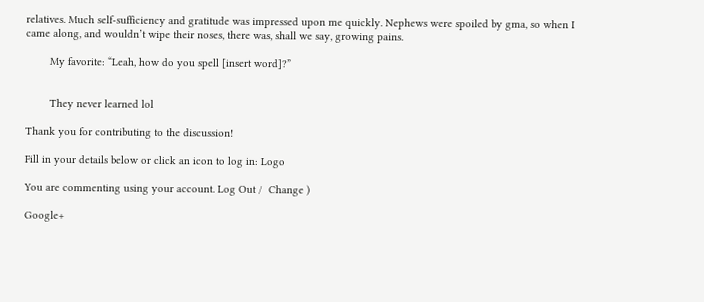relatives. Much self-sufficiency and gratitude was impressed upon me quickly. Nephews were spoiled by gma, so when I came along, and wouldn’t wipe their noses, there was, shall we say, growing pains.

        My favorite: “Leah, how do you spell [insert word]?”


        They never learned lol

Thank you for contributing to the discussion!

Fill in your details below or click an icon to log in: Logo

You are commenting using your account. Log Out /  Change )

Google+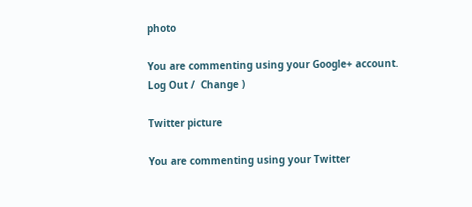photo

You are commenting using your Google+ account. Log Out /  Change )

Twitter picture

You are commenting using your Twitter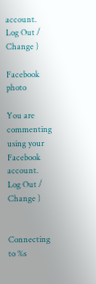account. Log Out /  Change )

Facebook photo

You are commenting using your Facebook account. Log Out /  Change )


Connecting to %s